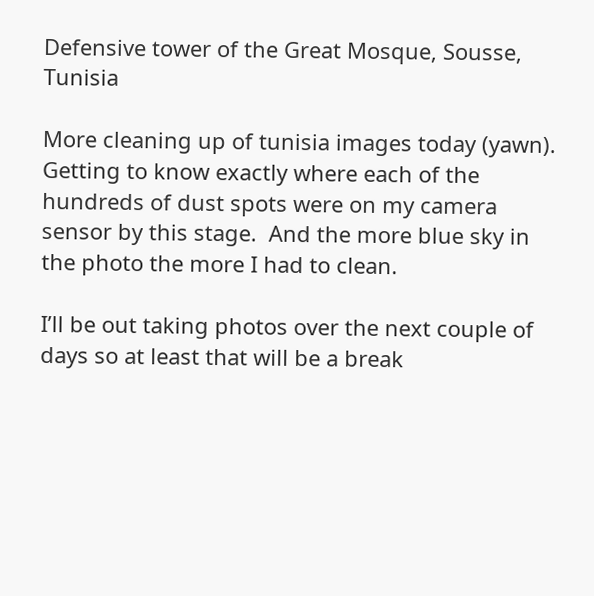Defensive tower of the Great Mosque, Sousse, Tunisia

More cleaning up of tunisia images today (yawn).  Getting to know exactly where each of the hundreds of dust spots were on my camera sensor by this stage.  And the more blue sky in the photo the more I had to clean.

I’ll be out taking photos over the next couple of days so at least that will be a break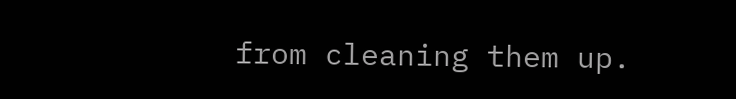from cleaning them up.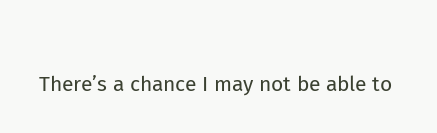There’s a chance I may not be able to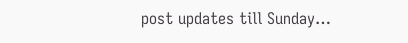post updates till Sunday…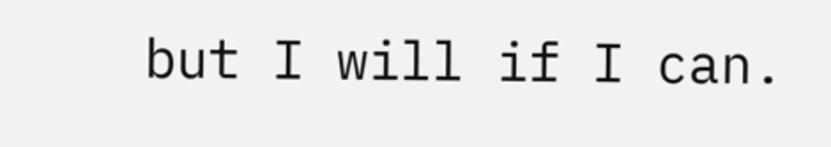but I will if I can.